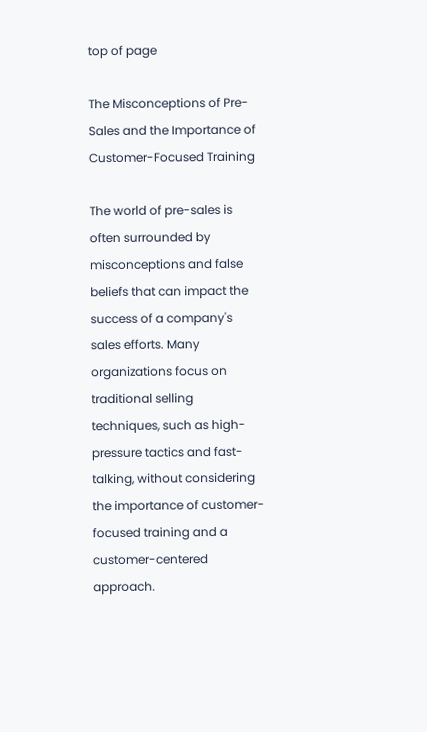top of page

The Misconceptions of Pre-Sales and the Importance of Customer-Focused Training

The world of pre-sales is often surrounded by misconceptions and false beliefs that can impact the success of a company's sales efforts. Many organizations focus on traditional selling techniques, such as high-pressure tactics and fast-talking, without considering the importance of customer-focused training and a customer-centered approach.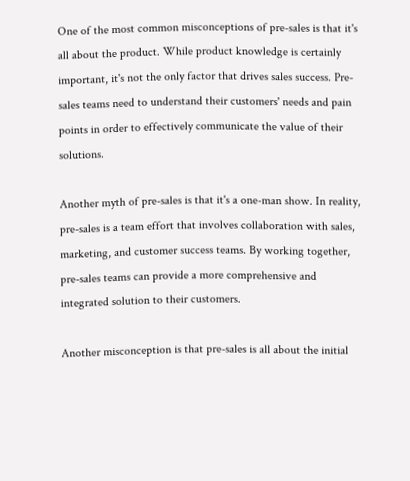One of the most common misconceptions of pre-sales is that it's all about the product. While product knowledge is certainly important, it's not the only factor that drives sales success. Pre-sales teams need to understand their customers' needs and pain points in order to effectively communicate the value of their solutions.

Another myth of pre-sales is that it's a one-man show. In reality, pre-sales is a team effort that involves collaboration with sales, marketing, and customer success teams. By working together, pre-sales teams can provide a more comprehensive and integrated solution to their customers.

Another misconception is that pre-sales is all about the initial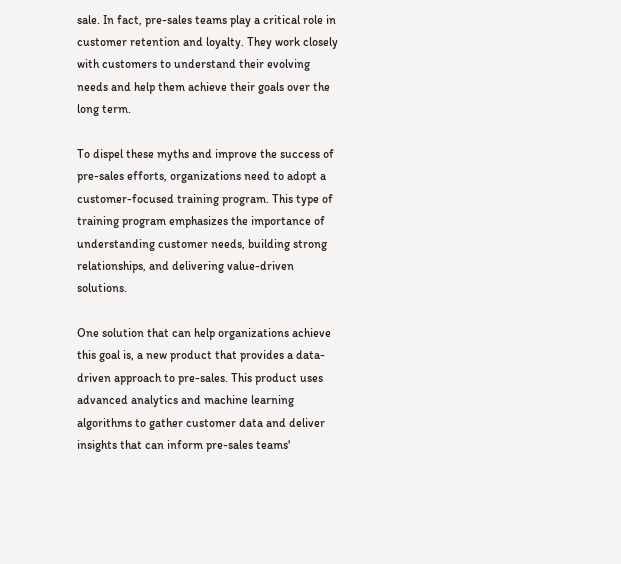sale. In fact, pre-sales teams play a critical role in customer retention and loyalty. They work closely with customers to understand their evolving needs and help them achieve their goals over the long term.

To dispel these myths and improve the success of pre-sales efforts, organizations need to adopt a customer-focused training program. This type of training program emphasizes the importance of understanding customer needs, building strong relationships, and delivering value-driven solutions.

One solution that can help organizations achieve this goal is, a new product that provides a data-driven approach to pre-sales. This product uses advanced analytics and machine learning algorithms to gather customer data and deliver insights that can inform pre-sales teams'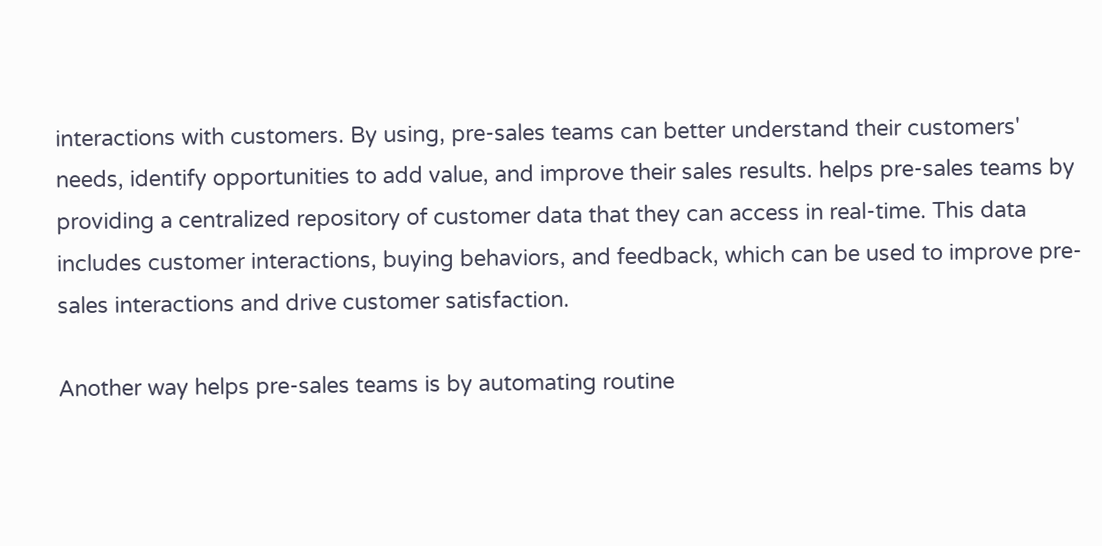interactions with customers. By using, pre-sales teams can better understand their customers' needs, identify opportunities to add value, and improve their sales results. helps pre-sales teams by providing a centralized repository of customer data that they can access in real-time. This data includes customer interactions, buying behaviors, and feedback, which can be used to improve pre-sales interactions and drive customer satisfaction.

Another way helps pre-sales teams is by automating routine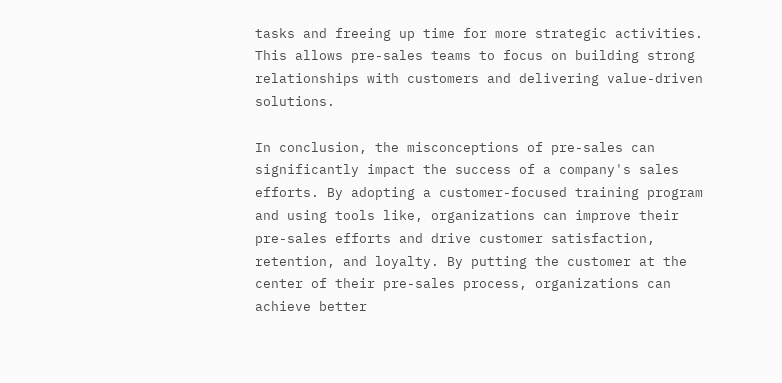tasks and freeing up time for more strategic activities. This allows pre-sales teams to focus on building strong relationships with customers and delivering value-driven solutions.

In conclusion, the misconceptions of pre-sales can significantly impact the success of a company's sales efforts. By adopting a customer-focused training program and using tools like, organizations can improve their pre-sales efforts and drive customer satisfaction, retention, and loyalty. By putting the customer at the center of their pre-sales process, organizations can achieve better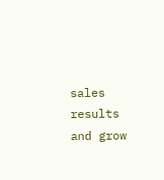sales results and grow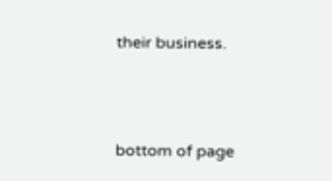their business.



bottom of page